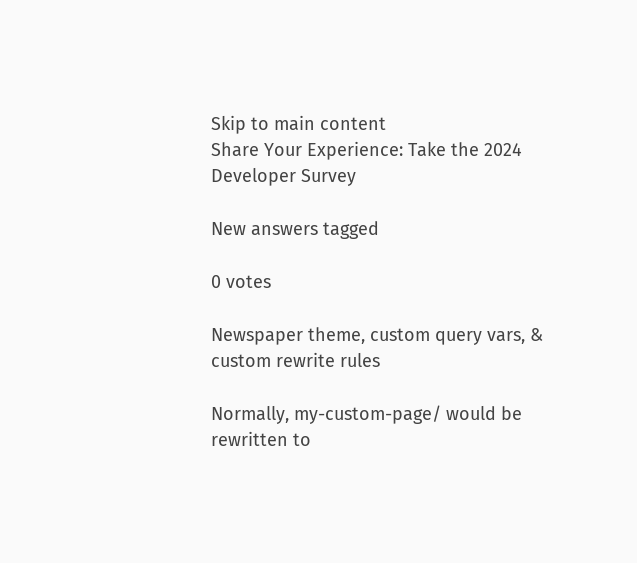Skip to main content
Share Your Experience: Take the 2024 Developer Survey

New answers tagged

0 votes

Newspaper theme, custom query vars, & custom rewrite rules

Normally, my-custom-page/ would be rewritten to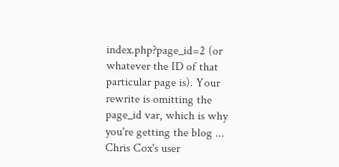index.php?page_id=2 (or whatever the ID of that particular page is). Your rewrite is omitting the page_id var, which is why you're getting the blog ...
Chris Cox's user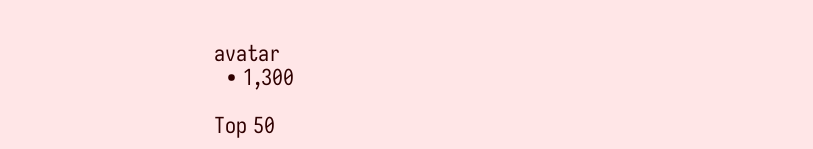avatar
  • 1,300

Top 50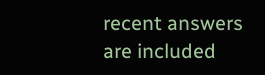recent answers are included